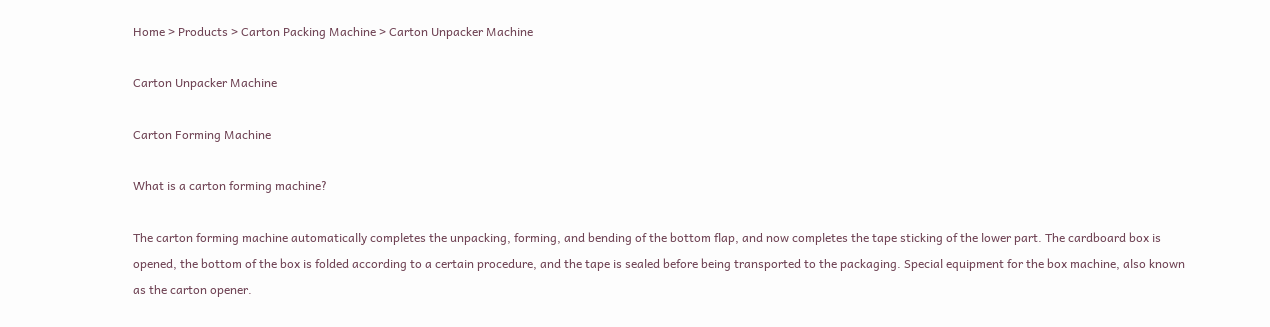Home > Products > Carton Packing Machine > Carton Unpacker Machine

Carton Unpacker Machine

Carton Forming Machine

What is a carton forming machine?

The carton forming machine automatically completes the unpacking, forming, and bending of the bottom flap, and now completes the tape sticking of the lower part. The cardboard box is opened, the bottom of the box is folded according to a certain procedure, and the tape is sealed before being transported to the packaging. Special equipment for the box machine, also known as the carton opener.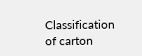Classification of carton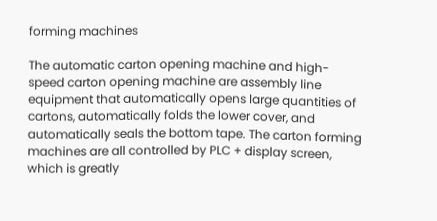forming machines

The automatic carton opening machine and high-speed carton opening machine are assembly line equipment that automatically opens large quantities of cartons, automatically folds the lower cover, and automatically seals the bottom tape. The carton forming machines are all controlled by PLC + display screen, which is greatly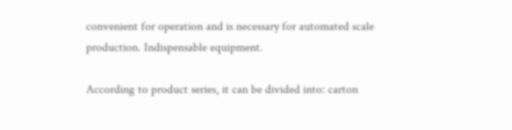convenient for operation and is necessary for automated scale production. Indispensable equipment.

According to product series, it can be divided into: carton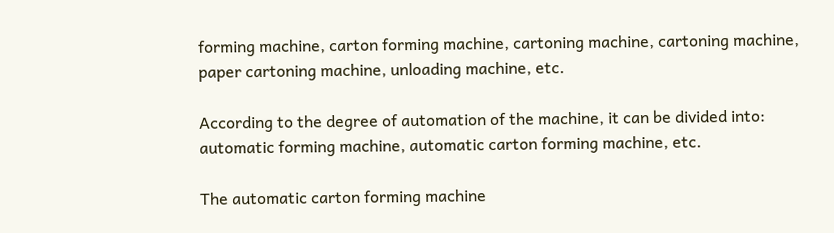forming machine, carton forming machine, cartoning machine, cartoning machine, paper cartoning machine, unloading machine, etc.

According to the degree of automation of the machine, it can be divided into: automatic forming machine, automatic carton forming machine, etc.

The automatic carton forming machine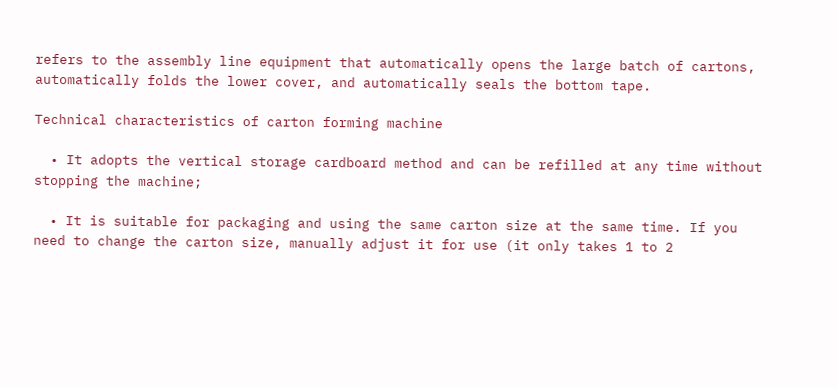refers to the assembly line equipment that automatically opens the large batch of cartons, automatically folds the lower cover, and automatically seals the bottom tape.

Technical characteristics of carton forming machine

  • It adopts the vertical storage cardboard method and can be refilled at any time without stopping the machine;

  • It is suitable for packaging and using the same carton size at the same time. If you need to change the carton size, manually adjust it for use (it only takes 1 to 2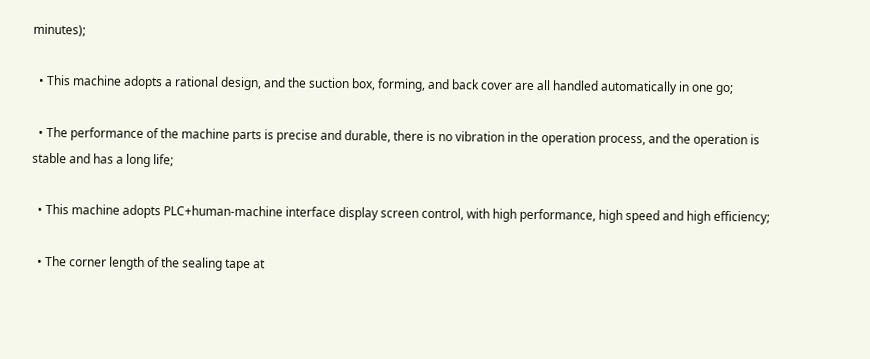minutes);

  • This machine adopts a rational design, and the suction box, forming, and back cover are all handled automatically in one go;

  • The performance of the machine parts is precise and durable, there is no vibration in the operation process, and the operation is stable and has a long life;

  • This machine adopts PLC+human-machine interface display screen control, with high performance, high speed and high efficiency;

  • The corner length of the sealing tape at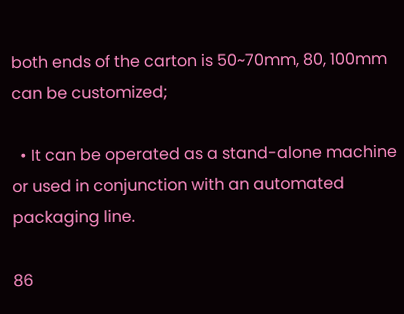both ends of the carton is 50~70mm, 80, 100mm can be customized;

  • It can be operated as a stand-alone machine or used in conjunction with an automated packaging line.

86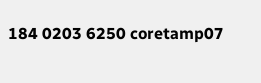184 0203 6250 coretamp07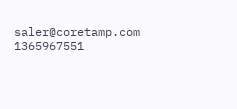saler@coretamp.com 1365967551